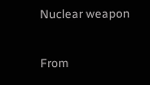Nuclear weapon

From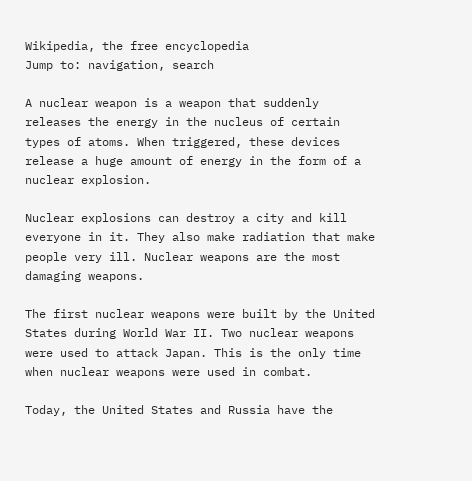Wikipedia, the free encyclopedia
Jump to: navigation, search

A nuclear weapon is a weapon that suddenly releases the energy in the nucleus of certain types of atoms. When triggered, these devices release a huge amount of energy in the form of a nuclear explosion.

Nuclear explosions can destroy a city and kill everyone in it. They also make radiation that make people very ill. Nuclear weapons are the most damaging weapons.

The first nuclear weapons were built by the United States during World War II. Two nuclear weapons were used to attack Japan. This is the only time when nuclear weapons were used in combat.

Today, the United States and Russia have the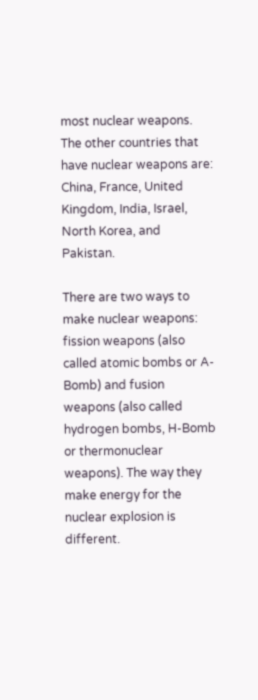most nuclear weapons. The other countries that have nuclear weapons are: China, France, United Kingdom, India, Israel, North Korea, and Pakistan.

There are two ways to make nuclear weapons: fission weapons (also called atomic bombs or A-Bomb) and fusion weapons (also called hydrogen bombs, H-Bomb or thermonuclear weapons). The way they make energy for the nuclear explosion is different.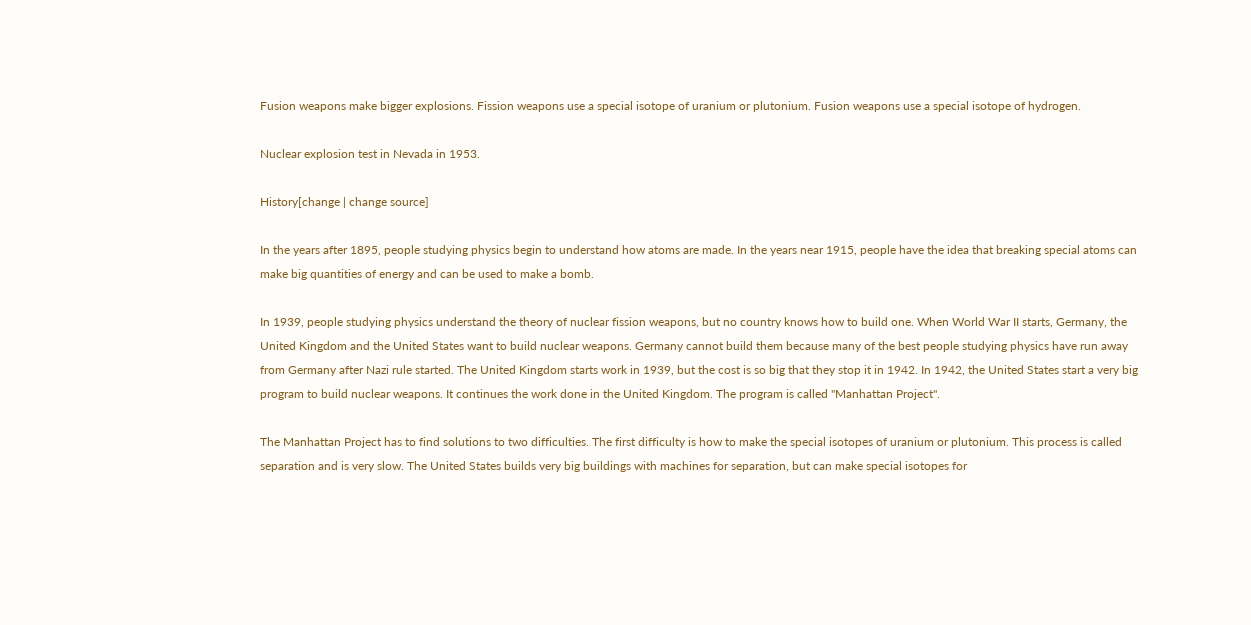Fusion weapons make bigger explosions. Fission weapons use a special isotope of uranium or plutonium. Fusion weapons use a special isotope of hydrogen.

Nuclear explosion test in Nevada in 1953.

History[change | change source]

In the years after 1895, people studying physics begin to understand how atoms are made. In the years near 1915, people have the idea that breaking special atoms can make big quantities of energy and can be used to make a bomb.

In 1939, people studying physics understand the theory of nuclear fission weapons, but no country knows how to build one. When World War II starts, Germany, the United Kingdom and the United States want to build nuclear weapons. Germany cannot build them because many of the best people studying physics have run away from Germany after Nazi rule started. The United Kingdom starts work in 1939, but the cost is so big that they stop it in 1942. In 1942, the United States start a very big program to build nuclear weapons. It continues the work done in the United Kingdom. The program is called "Manhattan Project".

The Manhattan Project has to find solutions to two difficulties. The first difficulty is how to make the special isotopes of uranium or plutonium. This process is called separation and is very slow. The United States builds very big buildings with machines for separation, but can make special isotopes for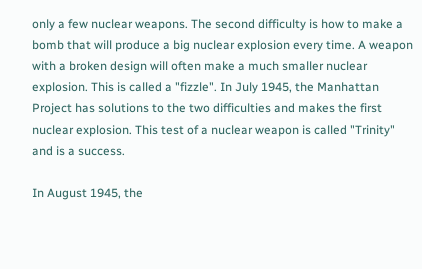only a few nuclear weapons. The second difficulty is how to make a bomb that will produce a big nuclear explosion every time. A weapon with a broken design will often make a much smaller nuclear explosion. This is called a "fizzle". In July 1945, the Manhattan Project has solutions to the two difficulties and makes the first nuclear explosion. This test of a nuclear weapon is called "Trinity" and is a success.

In August 1945, the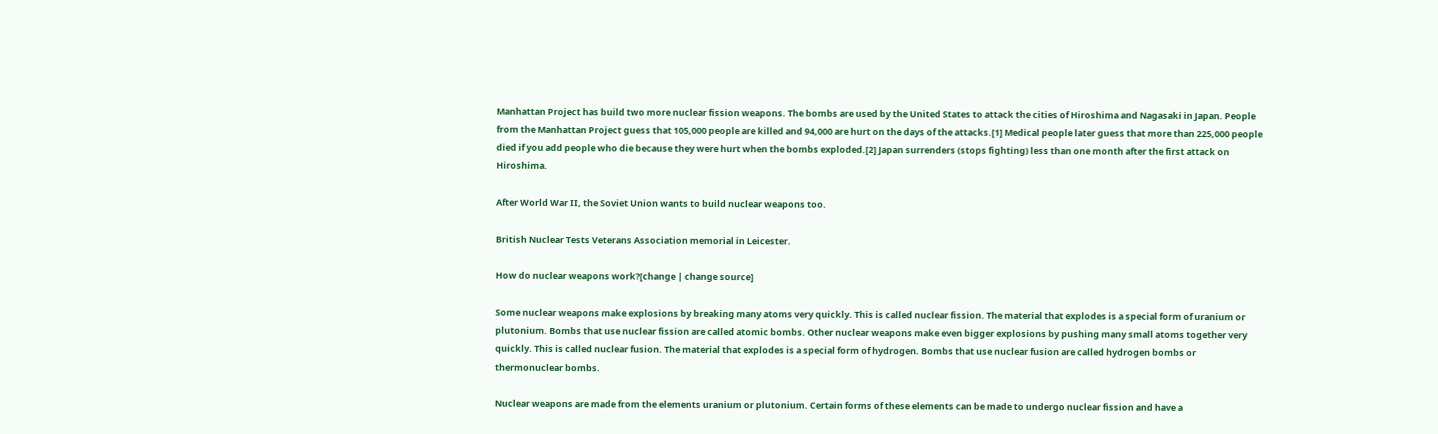Manhattan Project has build two more nuclear fission weapons. The bombs are used by the United States to attack the cities of Hiroshima and Nagasaki in Japan. People from the Manhattan Project guess that 105,000 people are killed and 94,000 are hurt on the days of the attacks.[1] Medical people later guess that more than 225,000 people died if you add people who die because they were hurt when the bombs exploded.[2] Japan surrenders (stops fighting) less than one month after the first attack on Hiroshima.

After World War II, the Soviet Union wants to build nuclear weapons too.

British Nuclear Tests Veterans Association memorial in Leicester.

How do nuclear weapons work?[change | change source]

Some nuclear weapons make explosions by breaking many atoms very quickly. This is called nuclear fission. The material that explodes is a special form of uranium or plutonium. Bombs that use nuclear fission are called atomic bombs. Other nuclear weapons make even bigger explosions by pushing many small atoms together very quickly. This is called nuclear fusion. The material that explodes is a special form of hydrogen. Bombs that use nuclear fusion are called hydrogen bombs or thermonuclear bombs.

Nuclear weapons are made from the elements uranium or plutonium. Certain forms of these elements can be made to undergo nuclear fission and have a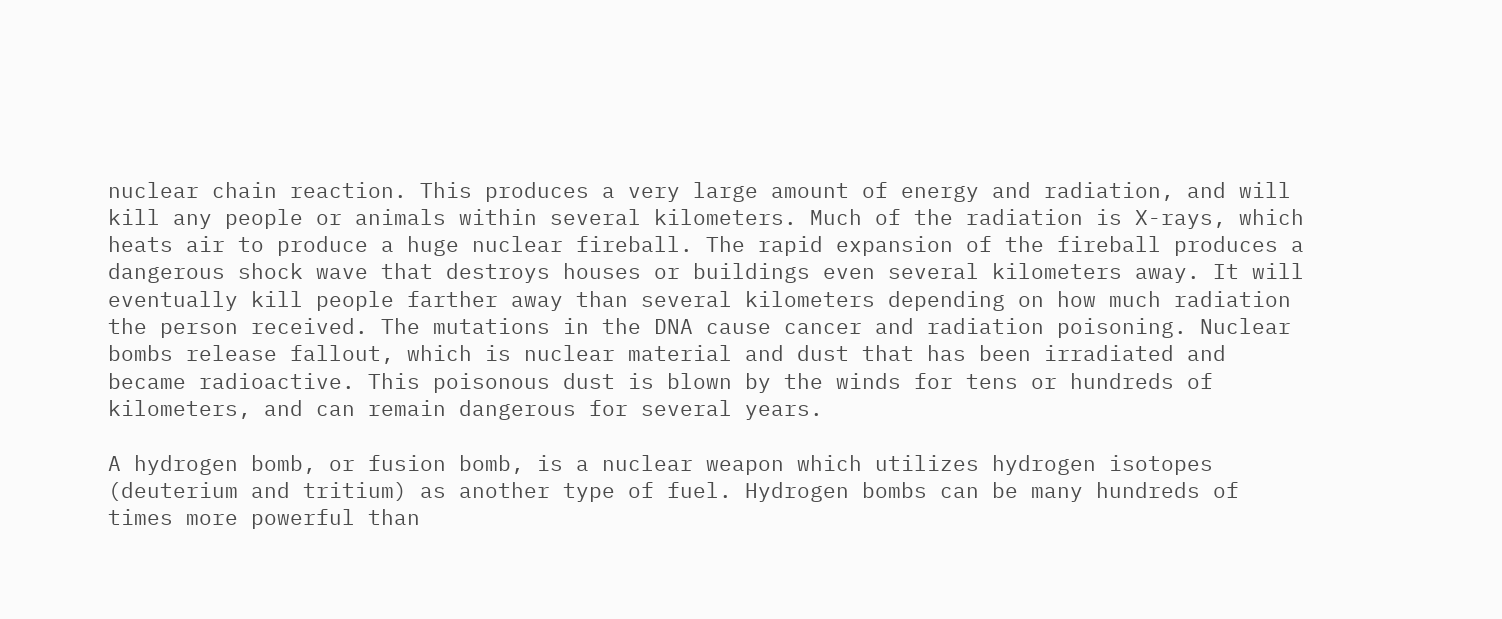nuclear chain reaction. This produces a very large amount of energy and radiation, and will kill any people or animals within several kilometers. Much of the radiation is X-rays, which heats air to produce a huge nuclear fireball. The rapid expansion of the fireball produces a dangerous shock wave that destroys houses or buildings even several kilometers away. It will eventually kill people farther away than several kilometers depending on how much radiation the person received. The mutations in the DNA cause cancer and radiation poisoning. Nuclear bombs release fallout, which is nuclear material and dust that has been irradiated and became radioactive. This poisonous dust is blown by the winds for tens or hundreds of kilometers, and can remain dangerous for several years.

A hydrogen bomb, or fusion bomb, is a nuclear weapon which utilizes hydrogen isotopes (deuterium and tritium) as another type of fuel. Hydrogen bombs can be many hundreds of times more powerful than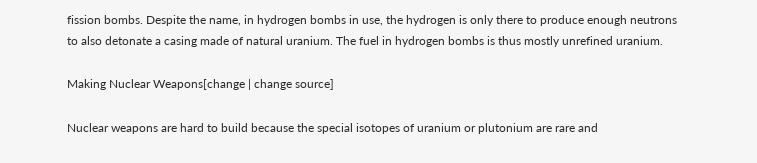fission bombs. Despite the name, in hydrogen bombs in use, the hydrogen is only there to produce enough neutrons to also detonate a casing made of natural uranium. The fuel in hydrogen bombs is thus mostly unrefined uranium.

Making Nuclear Weapons[change | change source]

Nuclear weapons are hard to build because the special isotopes of uranium or plutonium are rare and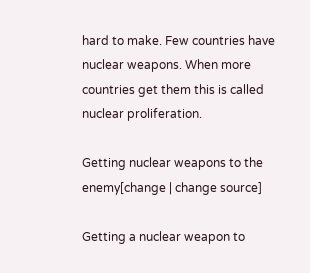hard to make. Few countries have nuclear weapons. When more countries get them this is called nuclear proliferation.

Getting nuclear weapons to the enemy[change | change source]

Getting a nuclear weapon to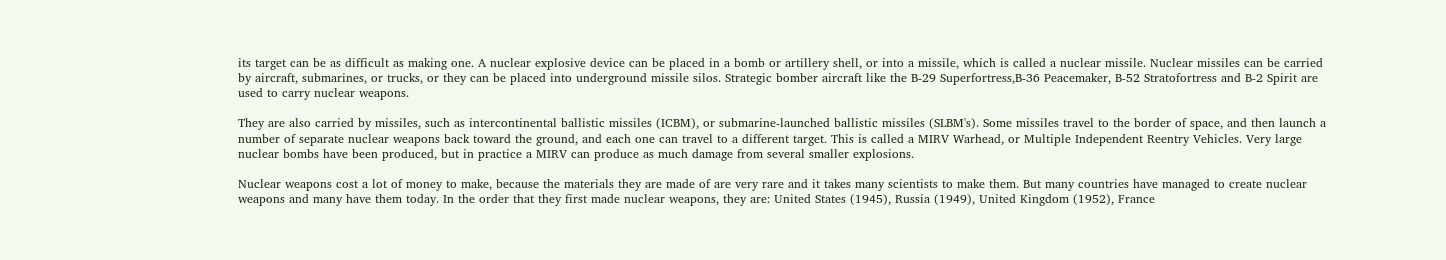its target can be as difficult as making one. A nuclear explosive device can be placed in a bomb or artillery shell, or into a missile, which is called a nuclear missile. Nuclear missiles can be carried by aircraft, submarines, or trucks, or they can be placed into underground missile silos. Strategic bomber aircraft like the B-29 Superfortress,B-36 Peacemaker, B-52 Stratofortress and B-2 Spirit are used to carry nuclear weapons.

They are also carried by missiles, such as intercontinental ballistic missiles (ICBM), or submarine-launched ballistic missiles (SLBM's). Some missiles travel to the border of space, and then launch a number of separate nuclear weapons back toward the ground, and each one can travel to a different target. This is called a MIRV Warhead, or Multiple Independent Reentry Vehicles. Very large nuclear bombs have been produced, but in practice a MIRV can produce as much damage from several smaller explosions.

Nuclear weapons cost a lot of money to make, because the materials they are made of are very rare and it takes many scientists to make them. But many countries have managed to create nuclear weapons and many have them today. In the order that they first made nuclear weapons, they are: United States (1945), Russia (1949), United Kingdom (1952), France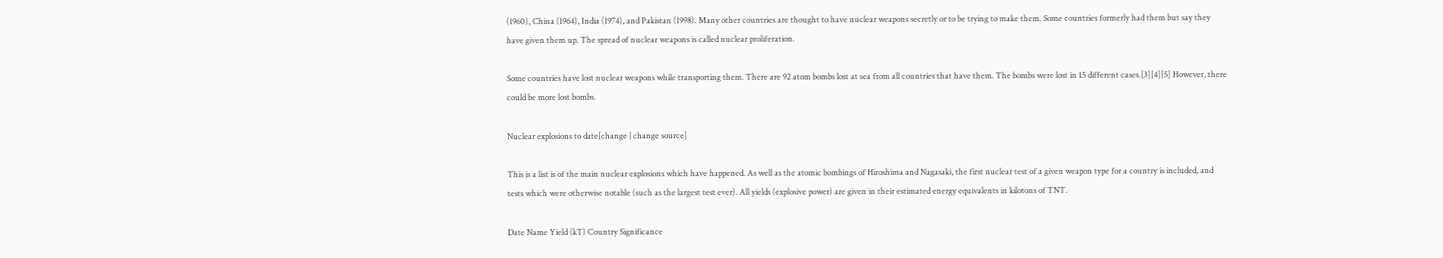(1960), China (1964), India (1974), and Pakistan (1998). Many other countries are thought to have nuclear weapons secretly or to be trying to make them. Some countries formerly had them but say they have given them up. The spread of nuclear weapons is called nuclear proliferation.

Some countries have lost nuclear weapons while transporting them. There are 92 atom bombs lost at sea from all countries that have them. The bombs were lost in 15 different cases.[3][4][5] However, there could be more lost bombs.

Nuclear explosions to date[change | change source]

This is a list is of the main nuclear explosions which have happened. As well as the atomic bombings of Hiroshima and Nagasaki, the first nuclear test of a given weapon type for a country is included, and tests which were otherwise notable (such as the largest test ever). All yields (explosive power) are given in their estimated energy equivalents in kilotons of TNT.

Date Name Yield (kT) Country Significance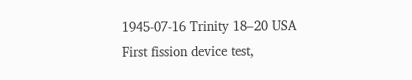1945-07-16 Trinity 18–20 USA First fission device test,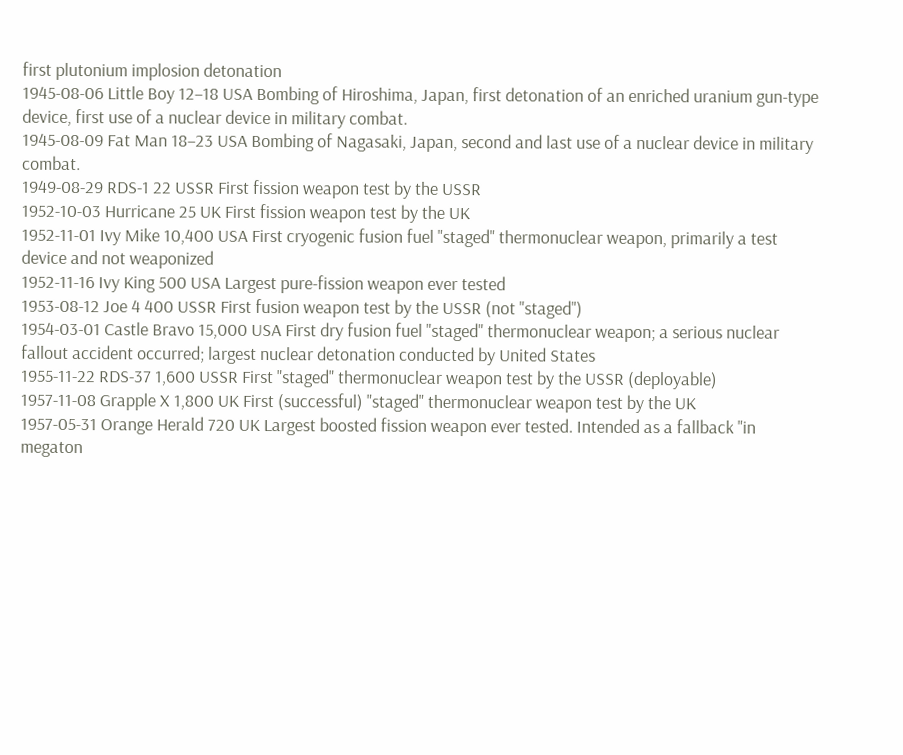first plutonium implosion detonation
1945-08-06 Little Boy 12–18 USA Bombing of Hiroshima, Japan, first detonation of an enriched uranium gun-type device, first use of a nuclear device in military combat.
1945-08-09 Fat Man 18–23 USA Bombing of Nagasaki, Japan, second and last use of a nuclear device in military combat.
1949-08-29 RDS-1 22 USSR First fission weapon test by the USSR
1952-10-03 Hurricane 25 UK First fission weapon test by the UK
1952-11-01 Ivy Mike 10,400 USA First cryogenic fusion fuel "staged" thermonuclear weapon, primarily a test device and not weaponized
1952-11-16 Ivy King 500 USA Largest pure-fission weapon ever tested
1953-08-12 Joe 4 400 USSR First fusion weapon test by the USSR (not "staged")
1954-03-01 Castle Bravo 15,000 USA First dry fusion fuel "staged" thermonuclear weapon; a serious nuclear fallout accident occurred; largest nuclear detonation conducted by United States
1955-11-22 RDS-37 1,600 USSR First "staged" thermonuclear weapon test by the USSR (deployable)
1957-11-08 Grapple X 1,800 UK First (successful) "staged" thermonuclear weapon test by the UK
1957-05-31 Orange Herald 720 UK Largest boosted fission weapon ever tested. Intended as a fallback "in megaton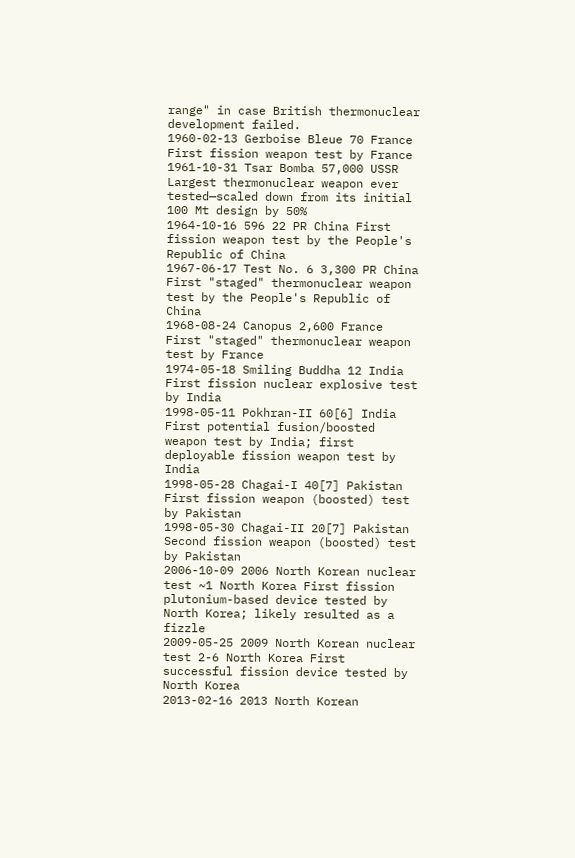range" in case British thermonuclear development failed.
1960-02-13 Gerboise Bleue 70 France First fission weapon test by France
1961-10-31 Tsar Bomba 57,000 USSR Largest thermonuclear weapon ever tested—scaled down from its initial 100 Mt design by 50%
1964-10-16 596 22 PR China First fission weapon test by the People's Republic of China
1967-06-17 Test No. 6 3,300 PR China First "staged" thermonuclear weapon test by the People's Republic of China
1968-08-24 Canopus 2,600 France First "staged" thermonuclear weapon test by France
1974-05-18 Smiling Buddha 12 India First fission nuclear explosive test by India
1998-05-11 Pokhran-II 60[6] India First potential fusion/boosted weapon test by India; first deployable fission weapon test by India
1998-05-28 Chagai-I 40[7] Pakistan First fission weapon (boosted) test by Pakistan
1998-05-30 Chagai-II 20[7] Pakistan Second fission weapon (boosted) test by Pakistan
2006-10-09 2006 North Korean nuclear test ~1 North Korea First fission plutonium-based device tested by North Korea; likely resulted as a fizzle
2009-05-25 2009 North Korean nuclear test 2-6 North Korea First successful fission device tested by North Korea
2013-02-16 2013 North Korean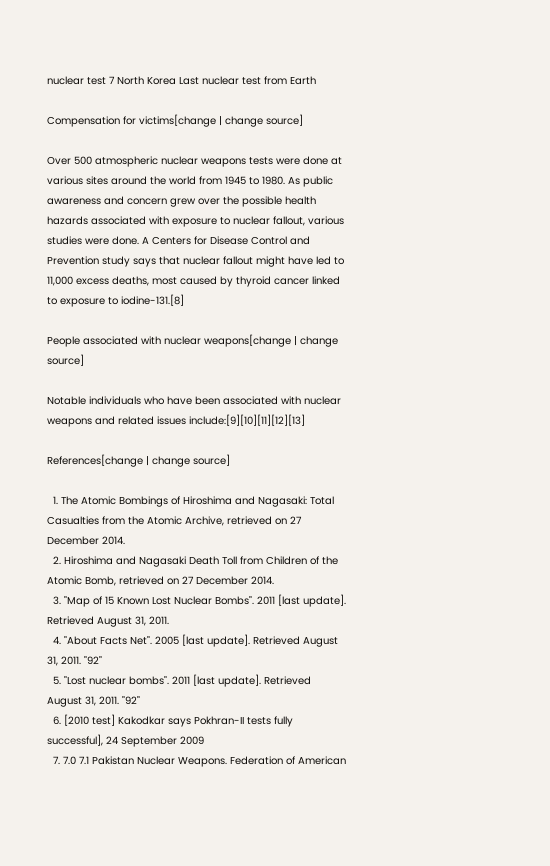nuclear test 7 North Korea Last nuclear test from Earth

Compensation for victims[change | change source]

Over 500 atmospheric nuclear weapons tests were done at various sites around the world from 1945 to 1980. As public awareness and concern grew over the possible health hazards associated with exposure to nuclear fallout, various studies were done. A Centers for Disease Control and Prevention study says that nuclear fallout might have led to 11,000 excess deaths, most caused by thyroid cancer linked to exposure to iodine-131.[8]

People associated with nuclear weapons[change | change source]

Notable individuals who have been associated with nuclear weapons and related issues include:[9][10][11][12][13]

References[change | change source]

  1. The Atomic Bombings of Hiroshima and Nagasaki: Total Casualties from the Atomic Archive, retrieved on 27 December 2014.
  2. Hiroshima and Nagasaki Death Toll from Children of the Atomic Bomb, retrieved on 27 December 2014.
  3. "Map of 15 Known Lost Nuclear Bombs". 2011 [last update]. Retrieved August 31, 2011.
  4. "About Facts Net". 2005 [last update]. Retrieved August 31, 2011. "92"
  5. "Lost nuclear bombs". 2011 [last update]. Retrieved August 31, 2011. "92"
  6. [2010 test] Kakodkar says Pokhran-II tests fully successful], 24 September 2009
  7. 7.0 7.1 Pakistan Nuclear Weapons. Federation of American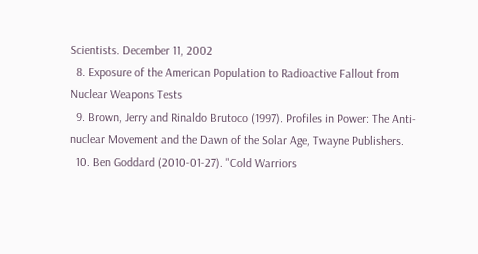Scientists. December 11, 2002
  8. Exposure of the American Population to Radioactive Fallout from Nuclear Weapons Tests
  9. Brown, Jerry and Rinaldo Brutoco (1997). Profiles in Power: The Anti-nuclear Movement and the Dawn of the Solar Age, Twayne Publishers.
  10. Ben Goddard (2010-01-27). "Cold Warriors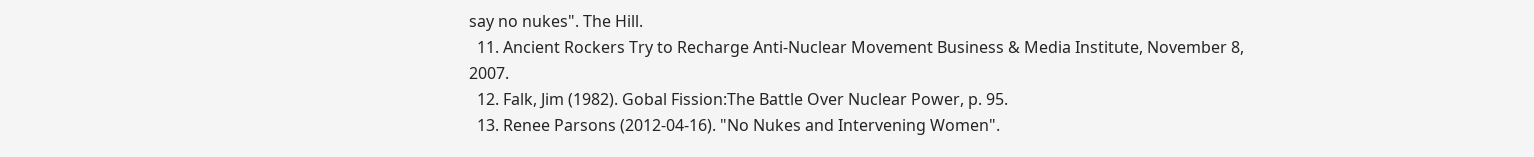say no nukes". The Hill.
  11. Ancient Rockers Try to Recharge Anti-Nuclear Movement Business & Media Institute, November 8, 2007.
  12. Falk, Jim (1982). Gobal Fission:The Battle Over Nuclear Power, p. 95.
  13. Renee Parsons (2012-04-16). "No Nukes and Intervening Women".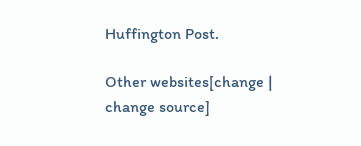Huffington Post.

Other websites[change | change source]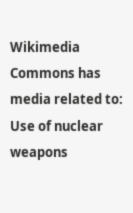Wikimedia Commons has media related to: Use of nuclear weapons